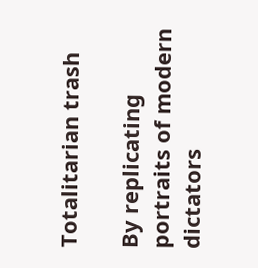Totalitarian trash

By replicating portraits of modern dictators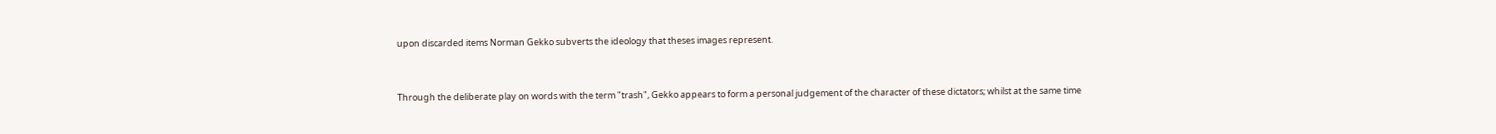upon discarded items Norman Gekko subverts the ideology that theses images represent.


Through the deliberate play on words with the term "trash", Gekko appears to form a personal judgement of the character of these dictators; whilst at the same time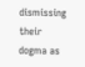dismissing their dogma as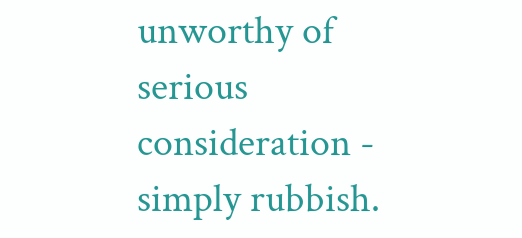unworthy of serious consideration - simply rubbish.